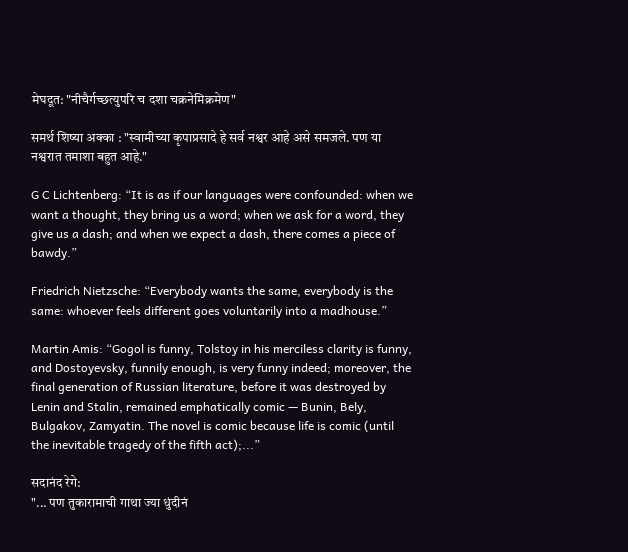मेघदूत: "नीचैर्गच्छत्युपरि च दशा चक्रनेमिक्रमेण"

समर्थ शिष्या अक्का : "स्वामीच्या कृपाप्रसादे हे सर्व नश्वर आहे असे समजले. पण या नश्वरात तमाशा बहुत आहे."

G C Lichtenberg: “It is as if our languages were confounded: when we want a thought, they bring us a word; when we ask for a word, they give us a dash; and when we expect a dash, there comes a piece of bawdy.”

Friedrich Nietzsche: “Everybody wants the same, everybody is the same: whoever feels different goes voluntarily into a madhouse.”

Martin Amis: “Gogol is funny, Tolstoy in his merciless clarity is funny, and Dostoyevsky, funnily enough, is very funny indeed; moreover, the final generation of Russian literature, before it was destroyed by Lenin and Stalin, remained emphatically comic — Bunin, Bely, Bulgakov, Zamyatin. The novel is comic because life is comic (until the inevitable tragedy of the fifth act);...”

सदानंद रेगे:
"... पण तुकारामाची गाथा ज्या धुंदीनं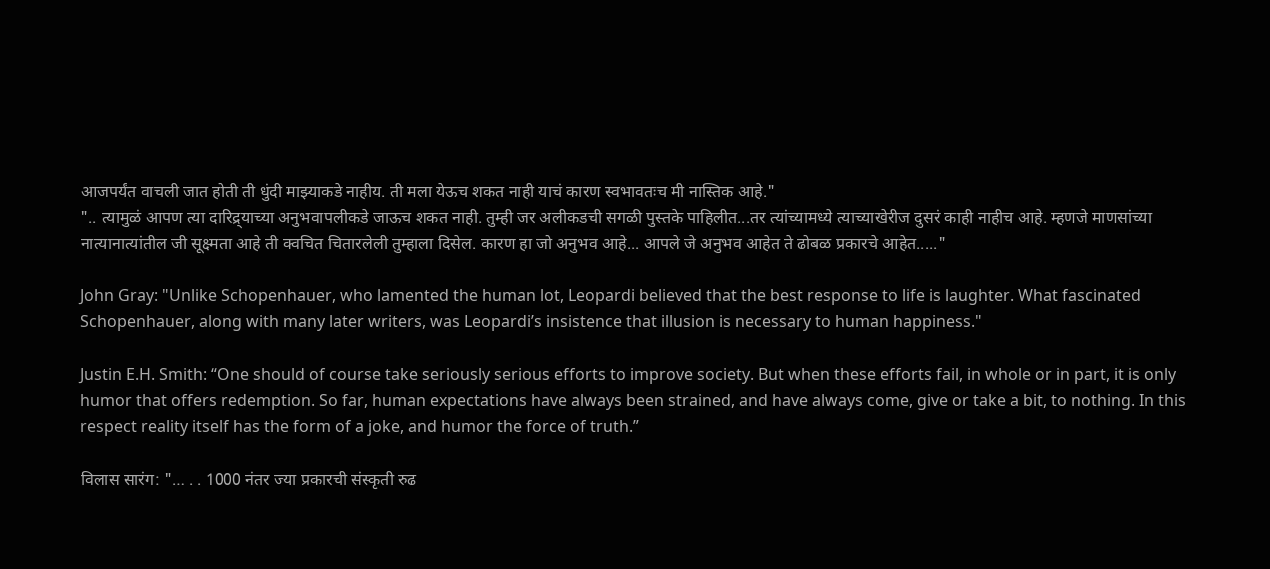आजपर्यंत वाचली जात होती ती धुंदी माझ्याकडे नाहीय. ती मला येऊच शकत नाही याचं कारण स्वभावतःच मी नास्तिक आहे."
".. त्यामुळं आपण त्या दारिद्र्याच्या अनुभवापलीकडे जाऊच शकत नाही. तुम्ही जर अलीकडची सगळी पुस्तके पाहिलीत...तर त्यांच्यामध्ये त्याच्याखेरीज दुसरं काही नाहीच आहे. म्हणजे माणसांच्या नात्यानात्यांतील जी सूक्ष्मता आहे ती क्वचित चितारलेली तुम्हाला दिसेल. कारण हा जो अनुभव आहे... आपले जे अनुभव आहेत ते ढोबळ प्रकारचे आहेत....."

John Gray: "Unlike Schopenhauer, who lamented the human lot, Leopardi believed that the best response to life is laughter. What fascinated Schopenhauer, along with many later writers, was Leopardi’s insistence that illusion is necessary to human happiness."

Justin E.H. Smith: “One should of course take seriously serious efforts to improve society. But when these efforts fail, in whole or in part, it is only humor that offers redemption. So far, human expectations have always been strained, and have always come, give or take a bit, to nothing. In this respect reality itself has the form of a joke, and humor the force of truth.”

विलास सारंग: "… . . 1000 नंतर ज्या प्रकारची संस्कृती रुढ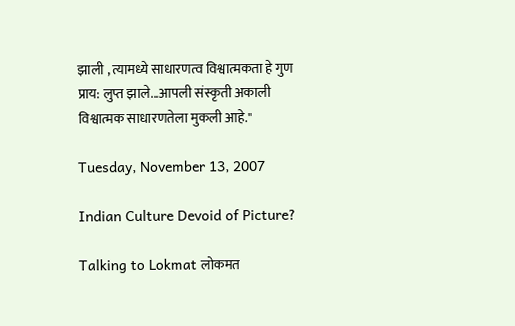झाली , त्यामध्ये साधारणत्व विश्वात्मकता हे गुण प्राय: लुप्त झाले...आपली संस्कृती अकाली विश्वात्मक साधारणतेला मुकली आहे."

Tuesday, November 13, 2007

Indian Culture Devoid of Picture?

Talking to Lokmat लोकमत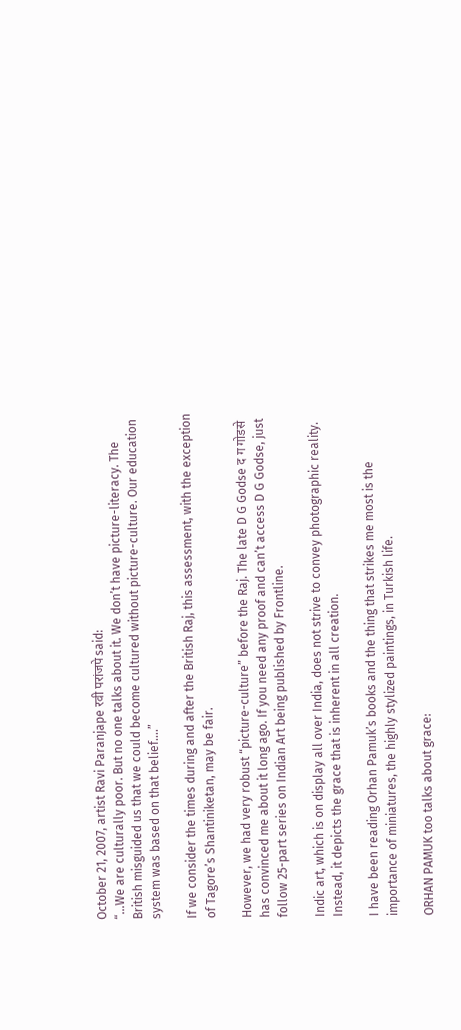October 21, 2007, artist Ravi Paranjape रवी परांजपे said:
“…We are culturally poor. But no one talks about it. We don’t have picture-literacy. The British misguided us that we could become cultured without picture-culture. Our education system was based on that belief….”

If we consider the times during and after the British Raj, this assessment, with the exception of Tagore’s Shantiniketan, may be fair.

However, we had very robust “picture-culture” before the Raj. The late D G Godse द ग गोडसे has convinced me about it long ago. If you need any proof and can’t access D G Godse, just follow 25-part series on Indian Art being published by Frontline.

Indic art, which is on display all over India, does not strive to convey photographic reality. Instead, it depicts the grace that is inherent in all creation.

I have been reading Orhan Pamuk’s books and the thing that strikes me most is the importance of miniatures, the highly stylized paintings, in Turkish life.

ORHAN PAMUK too talks about grace: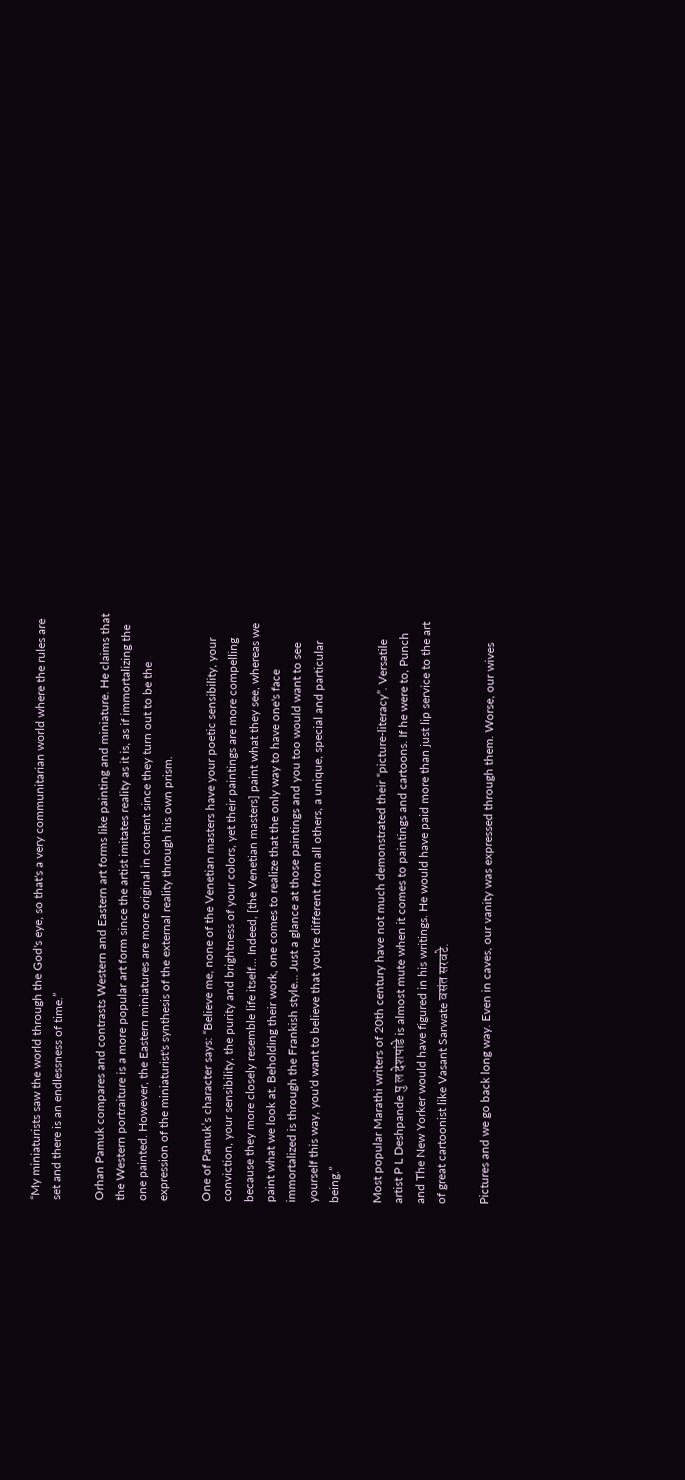“My miniaturists saw the world through the God's eye, so that's a very communitarian world where the rules are set and there is an endlessness of time.”

Orhan Pamuk compares and contrasts Western and Eastern art forms like painting and miniature. He claims that the Western portraiture is a more popular art form since the artist imitates reality as it is, as if immortalizing the one painted. However, the Eastern miniatures are more original in content since they turn out to be the expression of the miniaturist's synthesis of the external reality through his own prism.

One of Pamuk’s character says: “Believe me, none of the Venetian masters have your poetic sensibility, your conviction, your sensibility, the purity and brightness of your colors, yet their paintings are more compelling because they more closely resemble life itself... Indeed, [the Venetian masters] paint what they see, whereas we paint what we look at. Beholding their work, one comes to realize that the only way to have one's face immortalized is through the Frankish style... Just a glance at those paintings and you too would want to see yourself this way, you'd want to believe that you're different from all others, a unique, special and particular being.”

Most popular Marathi writers of 20th century have not much demonstrated their “picture-literacy”. Versatile artist P L Deshpande पु ल देशपांडे is almost mute when it comes to paintings and cartoons. If he were to, Punch and The New Yorker would have figured in his writings. He would have paid more than just lip service to the art of great cartoonist like Vasant Sarwate वसंत सरवटे.

Pictures and we go back long way. Even in caves, our vanity was expressed through them. Worse, our wives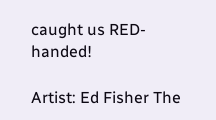caught us RED-handed!

Artist: Ed Fisher The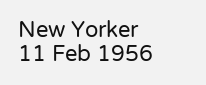New Yorker 11 Feb 1956